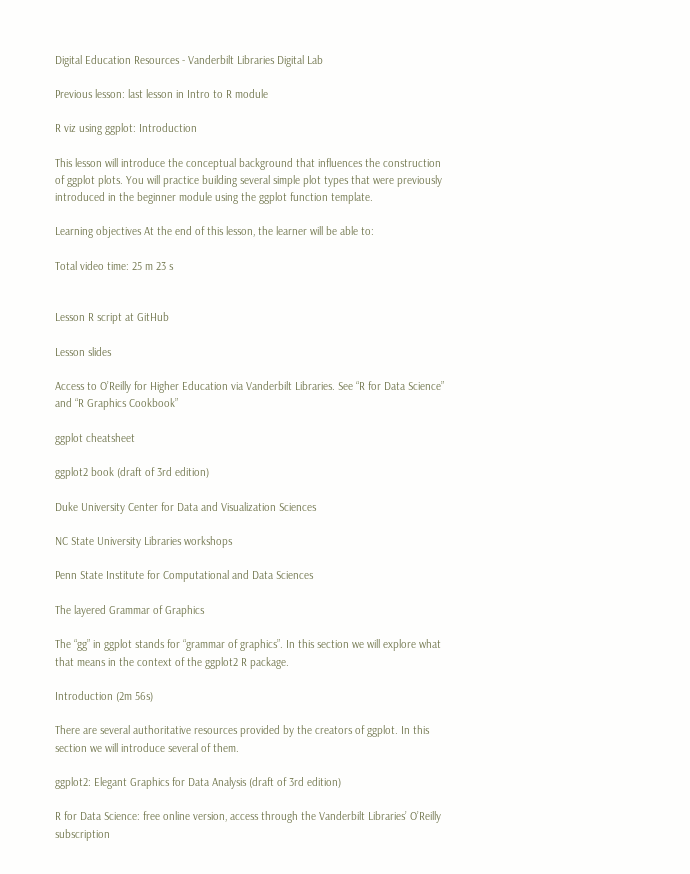Digital Education Resources - Vanderbilt Libraries Digital Lab

Previous lesson: last lesson in Intro to R module

R viz using ggplot: Introduction

This lesson will introduce the conceptual background that influences the construction of ggplot plots. You will practice building several simple plot types that were previously introduced in the beginner module using the ggplot function template.

Learning objectives At the end of this lesson, the learner will be able to:

Total video time: 25 m 23 s


Lesson R script at GitHub

Lesson slides

Access to O’Reilly for Higher Education via Vanderbilt Libraries. See “R for Data Science” and “R Graphics Cookbook”

ggplot cheatsheet

ggplot2 book (draft of 3rd edition)

Duke University Center for Data and Visualization Sciences

NC State University Libraries workshops

Penn State Institute for Computational and Data Sciences

The layered Grammar of Graphics

The “gg” in ggplot stands for “grammar of graphics”. In this section we will explore what that means in the context of the ggplot2 R package.

Introduction (2m 56s)

There are several authoritative resources provided by the creators of ggplot. In this section we will introduce several of them.

ggplot2: Elegant Graphics for Data Analysis (draft of 3rd edition)

R for Data Science: free online version, access through the Vanderbilt Libraries’ O’Reilly subscription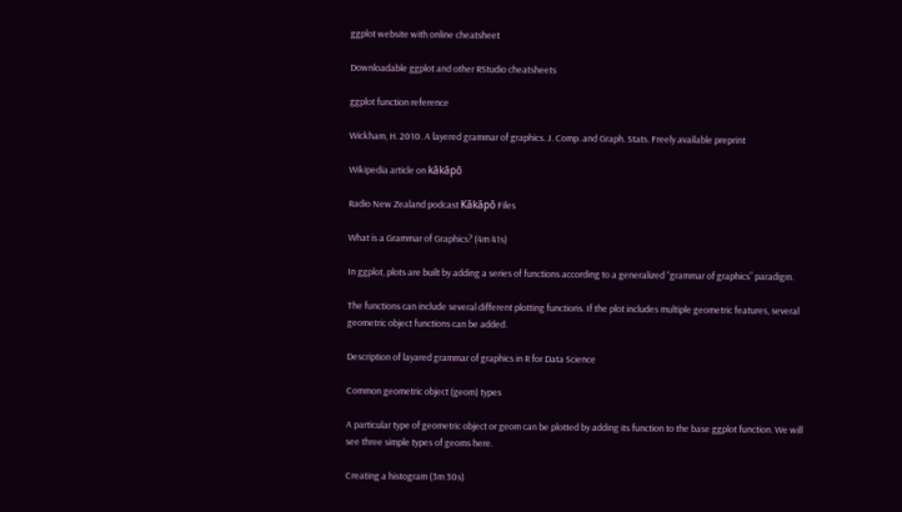ggplot website with online cheatsheet

Downloadable ggplot and other RStudio cheatsheets

ggplot function reference

Wickham, H. 2010. A layered grammar of graphics. J. Comp. and Graph. Stats. Freely available preprint

Wikipedia article on kākāpō

Radio New Zealand podcast Kākāpō Files

What is a Grammar of Graphics? (4m 41s)

In ggplot, plots are built by adding a series of functions according to a generalized “grammar of graphics” paradigm.

The functions can include several different plotting functions. If the plot includes multiple geometric features, several geometric object functions can be added.

Description of layared grammar of graphics in R for Data Science

Common geometric object (geom) types

A particular type of geometric object or geom can be plotted by adding its function to the base ggplot function. We will see three simple types of geoms here.

Creating a histogram (3m 30s)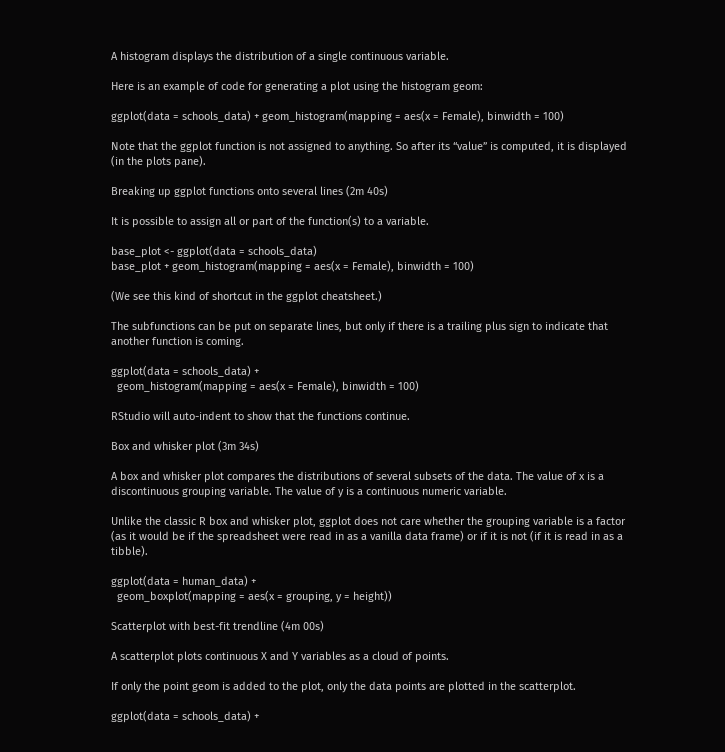A histogram displays the distribution of a single continuous variable.

Here is an example of code for generating a plot using the histogram geom:

ggplot(data = schools_data) + geom_histogram(mapping = aes(x = Female), binwidth = 100)

Note that the ggplot function is not assigned to anything. So after its “value” is computed, it is displayed (in the plots pane).

Breaking up ggplot functions onto several lines (2m 40s)

It is possible to assign all or part of the function(s) to a variable.

base_plot <- ggplot(data = schools_data)
base_plot + geom_histogram(mapping = aes(x = Female), binwidth = 100)

(We see this kind of shortcut in the ggplot cheatsheet.)

The subfunctions can be put on separate lines, but only if there is a trailing plus sign to indicate that another function is coming.

ggplot(data = schools_data) +
  geom_histogram(mapping = aes(x = Female), binwidth = 100)

RStudio will auto-indent to show that the functions continue.

Box and whisker plot (3m 34s)

A box and whisker plot compares the distributions of several subsets of the data. The value of x is a discontinuous grouping variable. The value of y is a continuous numeric variable.

Unlike the classic R box and whisker plot, ggplot does not care whether the grouping variable is a factor (as it would be if the spreadsheet were read in as a vanilla data frame) or if it is not (if it is read in as a tibble).

ggplot(data = human_data) +
  geom_boxplot(mapping = aes(x = grouping, y = height))

Scatterplot with best-fit trendline (4m 00s)

A scatterplot plots continuous X and Y variables as a cloud of points.

If only the point geom is added to the plot, only the data points are plotted in the scatterplot.

ggplot(data = schools_data) +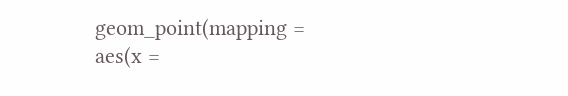geom_point(mapping = aes(x =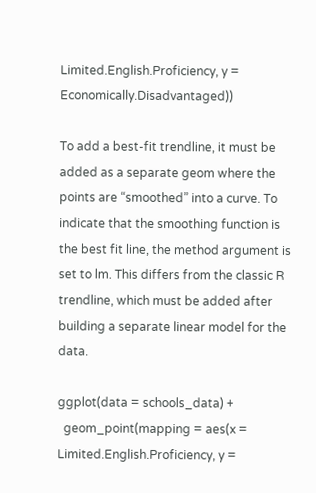Limited.English.Proficiency, y = Economically.Disadvantaged))

To add a best-fit trendline, it must be added as a separate geom where the points are “smoothed” into a curve. To indicate that the smoothing function is the best fit line, the method argument is set to lm. This differs from the classic R trendline, which must be added after building a separate linear model for the data.

ggplot(data = schools_data) +
  geom_point(mapping = aes(x = Limited.English.Proficiency, y =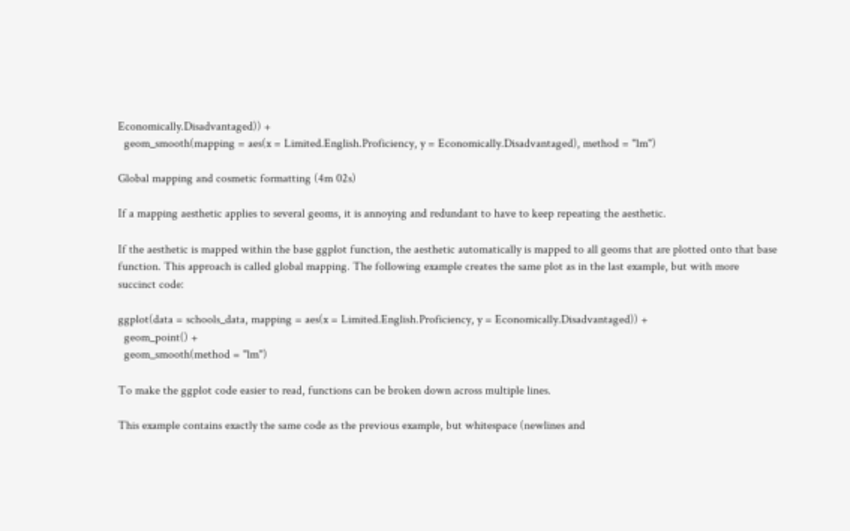Economically.Disadvantaged)) +
  geom_smooth(mapping = aes(x = Limited.English.Proficiency, y = Economically.Disadvantaged), method = "lm")

Global mapping and cosmetic formatting (4m 02s)

If a mapping aesthetic applies to several geoms, it is annoying and redundant to have to keep repeating the aesthetic.

If the aesthetic is mapped within the base ggplot function, the aesthetic automatically is mapped to all geoms that are plotted onto that base function. This approach is called global mapping. The following example creates the same plot as in the last example, but with more succinct code:

ggplot(data = schools_data, mapping = aes(x = Limited.English.Proficiency, y = Economically.Disadvantaged)) +
  geom_point() +
  geom_smooth(method = "lm")

To make the ggplot code easier to read, functions can be broken down across multiple lines.

This example contains exactly the same code as the previous example, but whitespace (newlines and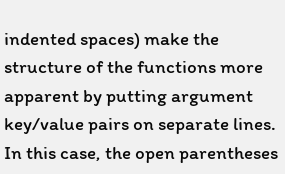indented spaces) make the structure of the functions more apparent by putting argument key/value pairs on separate lines. In this case, the open parentheses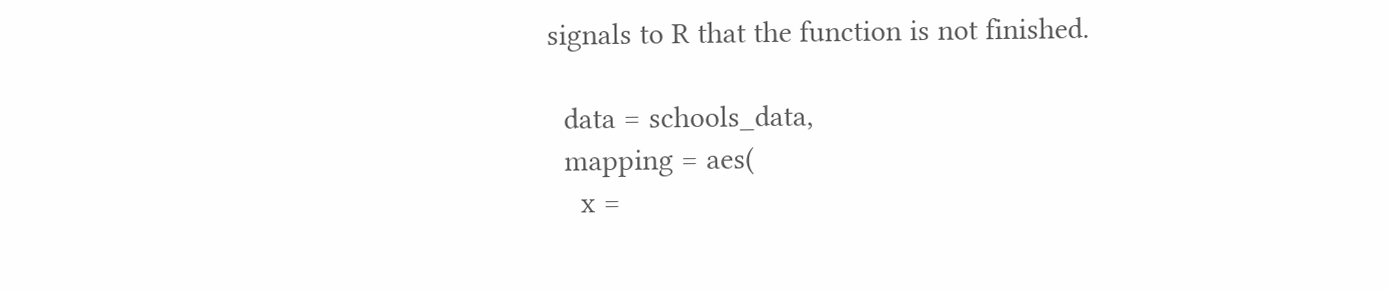signals to R that the function is not finished.

  data = schools_data,
  mapping = aes(
    x =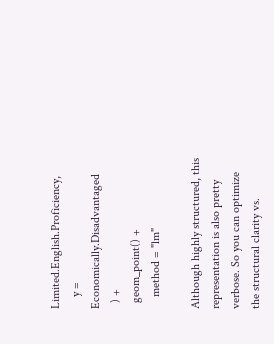Limited.English.Proficiency,
    y = Economically.Disadvantaged
  ) +
  geom_point() +
    method = "lm"

Although highly structured, this representation is also pretty verbose. So you can optimize the structural clarity vs.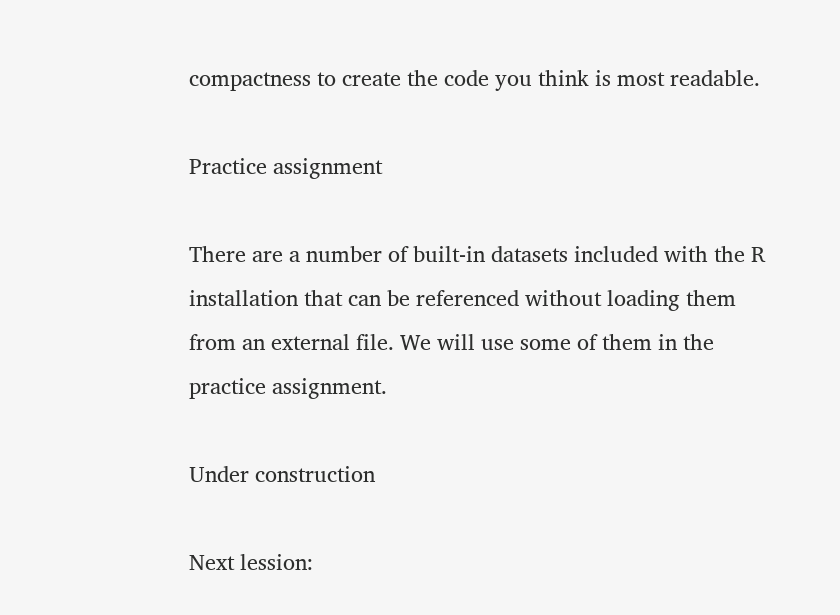compactness to create the code you think is most readable.

Practice assignment

There are a number of built-in datasets included with the R installation that can be referenced without loading them from an external file. We will use some of them in the practice assignment.

Under construction

Next lession: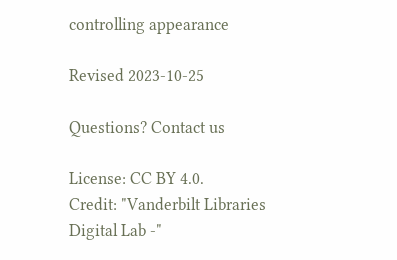controlling appearance

Revised 2023-10-25

Questions? Contact us

License: CC BY 4.0.
Credit: "Vanderbilt Libraries Digital Lab -"